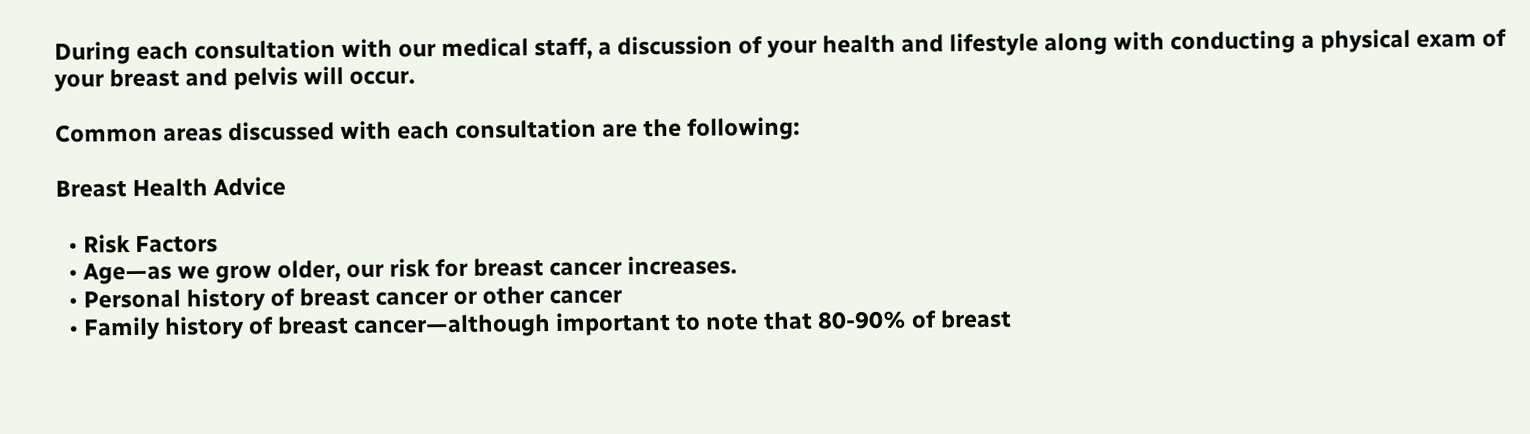During each consultation with our medical staff, a discussion of your health and lifestyle along with conducting a physical exam of your breast and pelvis will occur.

Common areas discussed with each consultation are the following:

Breast Health Advice

  • Risk Factors
  • Age—as we grow older, our risk for breast cancer increases.
  • Personal history of breast cancer or other cancer
  • Family history of breast cancer—although important to note that 80-90% of breast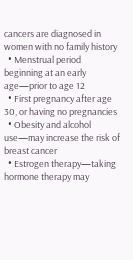cancers are diagnosed in women with no family history
  • Menstrual period beginning at an early age—prior to age 12
  • First pregnancy after age 30, or having no pregnancies
  • Obesity and alcohol use—may increase the risk of breast cancer
  • Estrogen therapy—taking hormone therapy may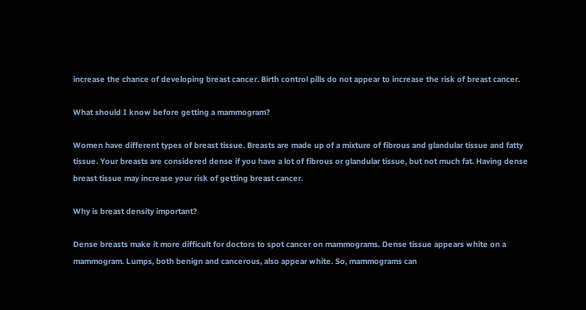increase the chance of developing breast cancer. Birth control pills do not appear to increase the risk of breast cancer.

What should I know before getting a mammogram?

Women have different types of breast tissue. Breasts are made up of a mixture of fibrous and glandular tissue and fatty tissue. Your breasts are considered dense if you have a lot of fibrous or glandular tissue, but not much fat. Having dense breast tissue may increase your risk of getting breast cancer.

Why is breast density important?

Dense breasts make it more difficult for doctors to spot cancer on mammograms. Dense tissue appears white on a mammogram. Lumps, both benign and cancerous, also appear white. So, mammograms can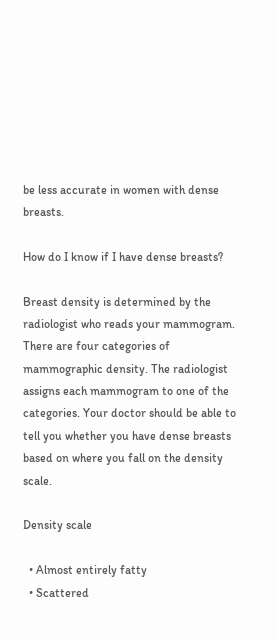be less accurate in women with dense breasts.

How do I know if I have dense breasts?

Breast density is determined by the radiologist who reads your mammogram. There are four categories of mammographic density. The radiologist assigns each mammogram to one of the categories. Your doctor should be able to tell you whether you have dense breasts based on where you fall on the density scale.

Density scale

  • Almost entirely fatty
  • Scattered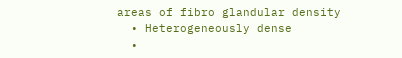areas of fibro glandular density
  • Heterogeneously dense
  •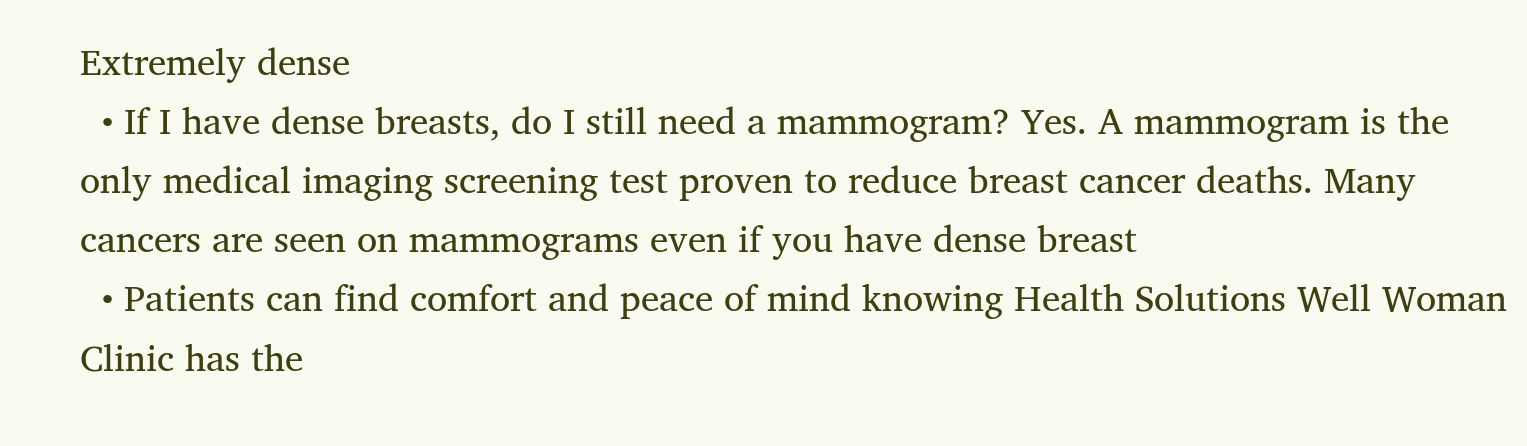Extremely dense
  • If I have dense breasts, do I still need a mammogram? Yes. A mammogram is the only medical imaging screening test proven to reduce breast cancer deaths. Many cancers are seen on mammograms even if you have dense breast
  • Patients can find comfort and peace of mind knowing Health Solutions Well Woman Clinic has the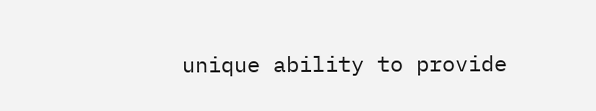unique ability to provide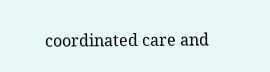coordinated care and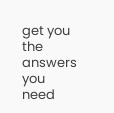get you the answers you need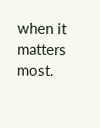when it matters most.